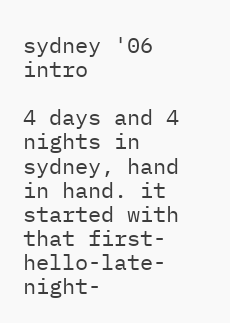sydney '06 intro

4 days and 4 nights in sydney, hand in hand. it started with that first-hello-late-night-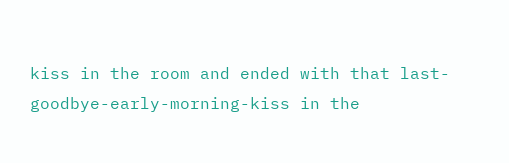kiss in the room and ended with that last-goodbye-early-morning-kiss in the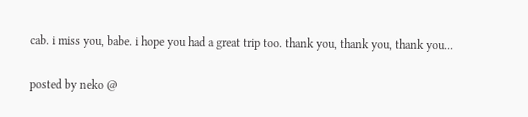cab. i miss you, babe. i hope you had a great trip too. thank you, thank you, thank you...

posted by neko @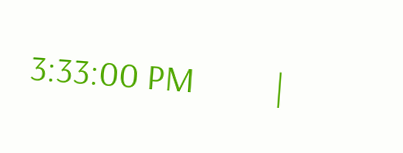3:33:00 PM          |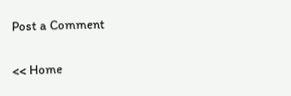Post a Comment

<< Home